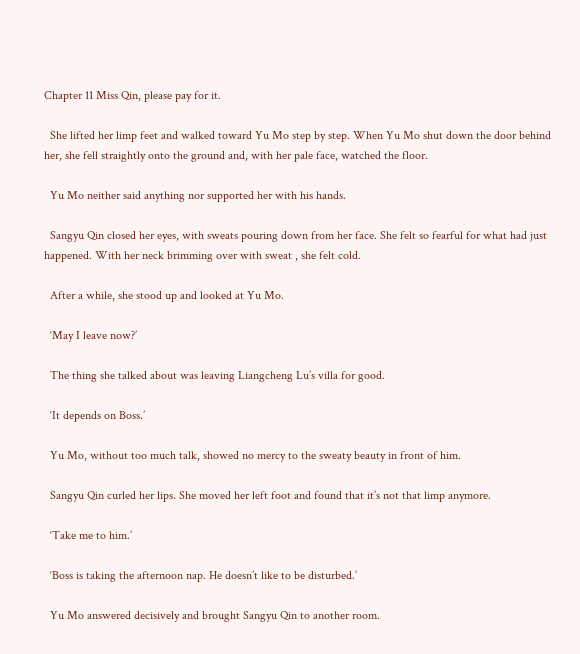Chapter 11 Miss Qin, please pay for it.

  She lifted her limp feet and walked toward Yu Mo step by step. When Yu Mo shut down the door behind her, she fell straightly onto the ground and, with her pale face, watched the floor.

  Yu Mo neither said anything nor supported her with his hands.

  Sangyu Qin closed her eyes, with sweats pouring down from her face. She felt so fearful for what had just happened. With her neck brimming over with sweat , she felt cold.

  After a while, she stood up and looked at Yu Mo.

  ‘May I leave now?’

  The thing she talked about was leaving Liangcheng Lu’s villa for good.

  ‘It depends on Boss.’

  Yu Mo, without too much talk, showed no mercy to the sweaty beauty in front of him.

  Sangyu Qin curled her lips. She moved her left foot and found that it’s not that limp anymore.

  ‘Take me to him.’

  ‘Boss is taking the afternoon nap. He doesn’t like to be disturbed.’

  Yu Mo answered decisively and brought Sangyu Qin to another room.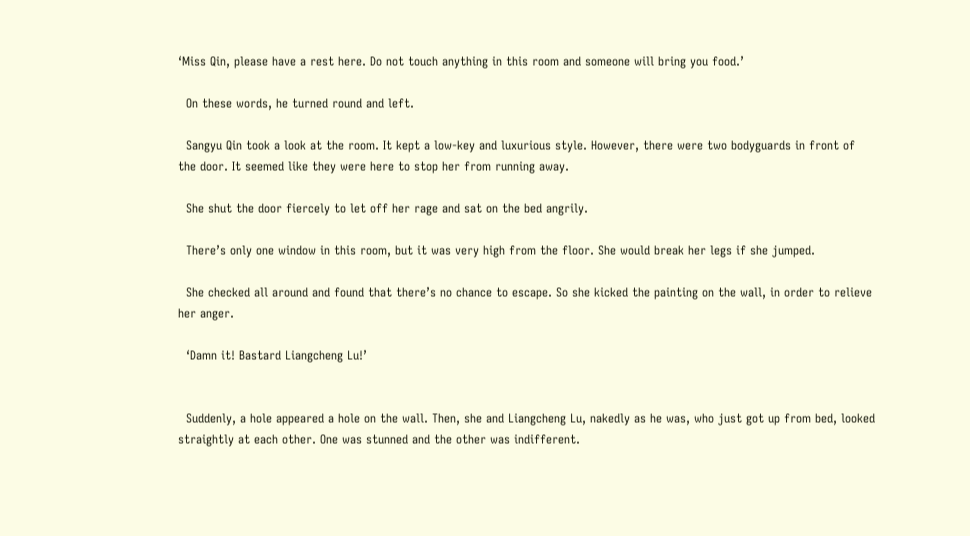‘Miss Qin, please have a rest here. Do not touch anything in this room and someone will bring you food.’

  On these words, he turned round and left.

  Sangyu Qin took a look at the room. It kept a low-key and luxurious style. However, there were two bodyguards in front of the door. It seemed like they were here to stop her from running away.

  She shut the door fiercely to let off her rage and sat on the bed angrily.

  There’s only one window in this room, but it was very high from the floor. She would break her legs if she jumped.

  She checked all around and found that there’s no chance to escape. So she kicked the painting on the wall, in order to relieve her anger.

  ‘Damn it! Bastard Liangcheng Lu!’


  Suddenly, a hole appeared a hole on the wall. Then, she and Liangcheng Lu, nakedly as he was, who just got up from bed, looked straightly at each other. One was stunned and the other was indifferent.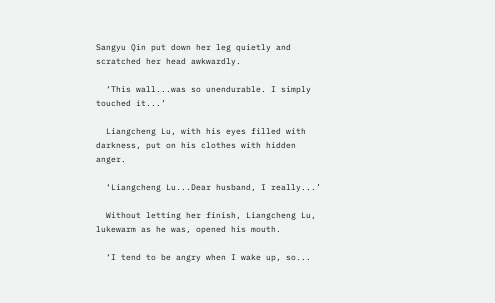Sangyu Qin put down her leg quietly and scratched her head awkwardly.

  ‘This wall...was so unendurable. I simply touched it...’

  Liangcheng Lu, with his eyes filled with darkness, put on his clothes with hidden anger.

  ‘Liangcheng Lu...Dear husband, I really...’

  Without letting her finish, Liangcheng Lu, lukewarm as he was, opened his mouth.

  ‘I tend to be angry when I wake up, so...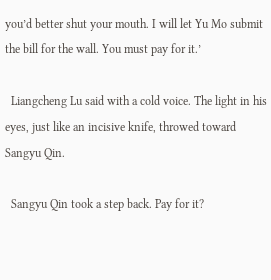you’d better shut your mouth. I will let Yu Mo submit the bill for the wall. You must pay for it.’

  Liangcheng Lu said with a cold voice. The light in his eyes, just like an incisive knife, throwed toward Sangyu Qin.

  Sangyu Qin took a step back. Pay for it?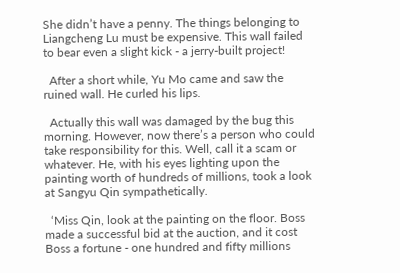She didn’t have a penny. The things belonging to Liangcheng Lu must be expensive. This wall failed to bear even a slight kick - a jerry-built project!

  After a short while, Yu Mo came and saw the ruined wall. He curled his lips.

  Actually this wall was damaged by the bug this morning. However, now there’s a person who could take responsibility for this. Well, call it a scam or whatever. He, with his eyes lighting upon the painting worth of hundreds of millions, took a look at Sangyu Qin sympathetically.

  ‘Miss Qin, look at the painting on the floor. Boss made a successful bid at the auction, and it cost Boss a fortune - one hundred and fifty millions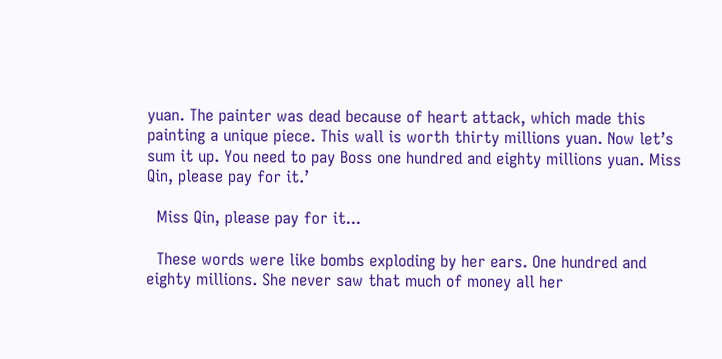yuan. The painter was dead because of heart attack, which made this painting a unique piece. This wall is worth thirty millions yuan. Now let’s sum it up. You need to pay Boss one hundred and eighty millions yuan. Miss Qin, please pay for it.’

  Miss Qin, please pay for it...

  These words were like bombs exploding by her ears. One hundred and eighty millions. She never saw that much of money all her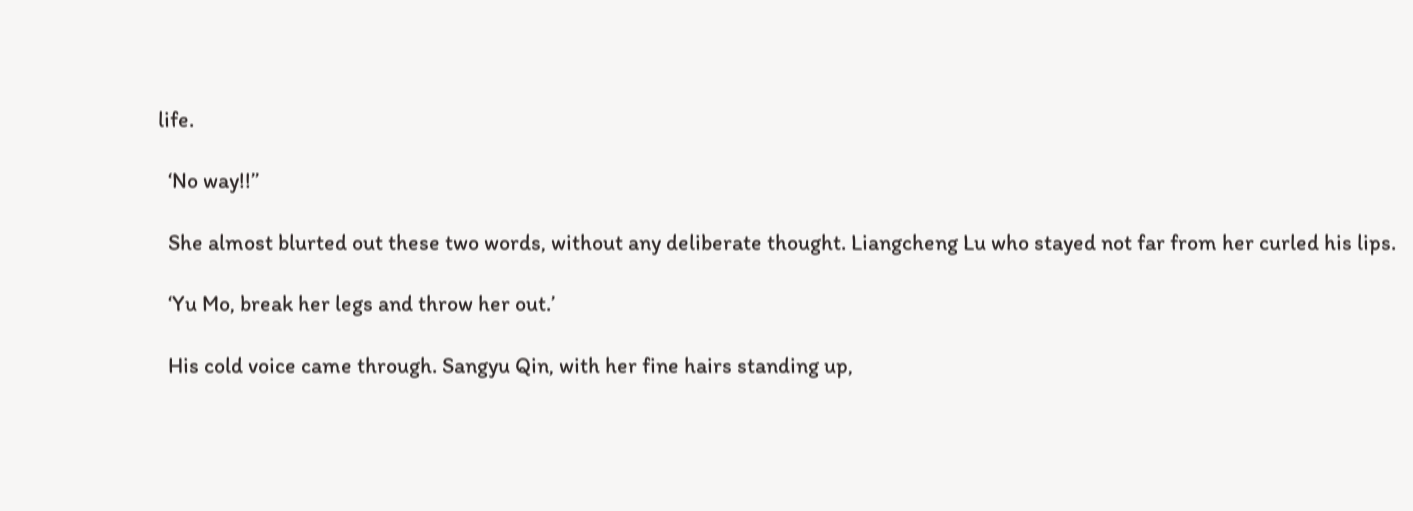life.

  ‘No way!!’’

  She almost blurted out these two words, without any deliberate thought. Liangcheng Lu who stayed not far from her curled his lips.

  ‘Yu Mo, break her legs and throw her out.’

  His cold voice came through. Sangyu Qin, with her fine hairs standing up,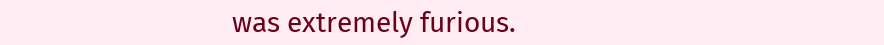was extremely furious.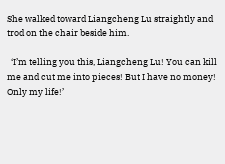She walked toward Liangcheng Lu straightly and trod on the chair beside him.

  ‘I’m telling you this, Liangcheng Lu! You can kill me and cut me into pieces! But I have no money! Only my life!’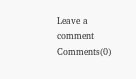Leave a comment Comments(0)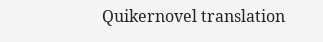Quikernovel translation